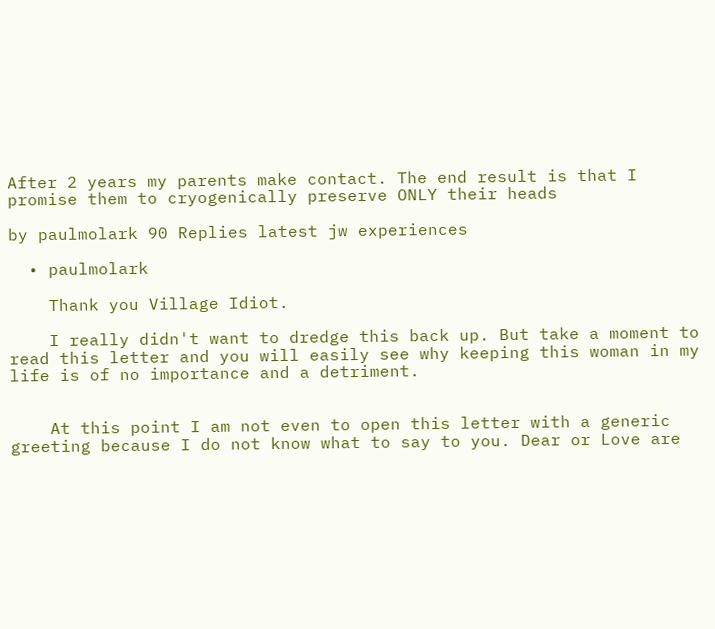After 2 years my parents make contact. The end result is that I promise them to cryogenically preserve ONLY their heads

by paulmolark 90 Replies latest jw experiences

  • paulmolark

    Thank you Village Idiot.

    I really didn't want to dredge this back up. But take a moment to read this letter and you will easily see why keeping this woman in my life is of no importance and a detriment.


    At this point I am not even to open this letter with a generic greeting because I do not know what to say to you. Dear or Love are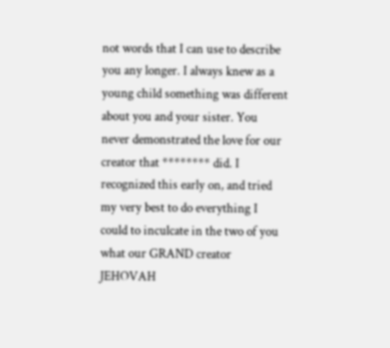not words that I can use to describe you any longer. I always knew as a young child something was different about you and your sister. You never demonstrated the love for our creator that ******** did. I recognized this early on, and tried my very best to do everything I could to inculcate in the two of you what our GRAND creator JEHOVAH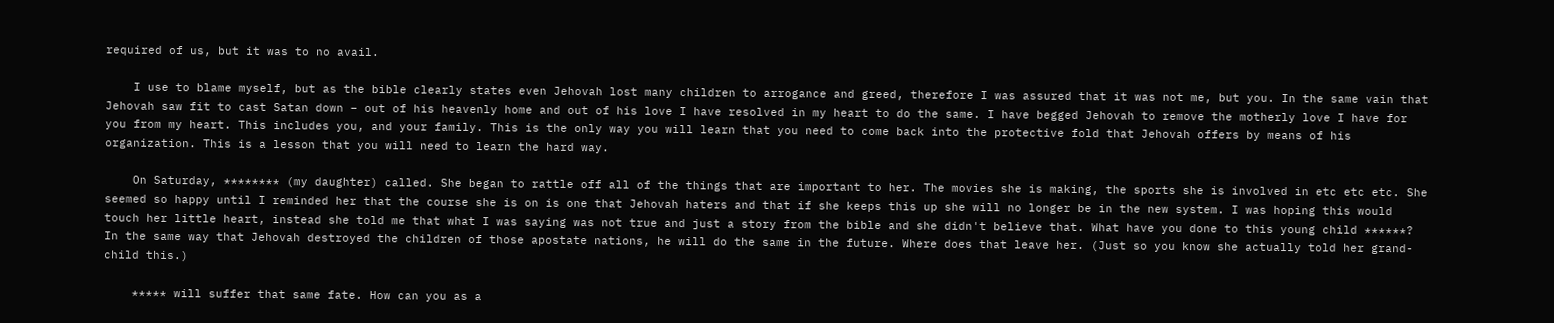required of us, but it was to no avail.

    I use to blame myself, but as the bible clearly states even Jehovah lost many children to arrogance and greed, therefore I was assured that it was not me, but you. In the same vain that Jehovah saw fit to cast Satan down – out of his heavenly home and out of his love I have resolved in my heart to do the same. I have begged Jehovah to remove the motherly love I have for you from my heart. This includes you, and your family. This is the only way you will learn that you need to come back into the protective fold that Jehovah offers by means of his organization. This is a lesson that you will need to learn the hard way.

    On Saturday, ******** (my daughter) called. She began to rattle off all of the things that are important to her. The movies she is making, the sports she is involved in etc etc etc. She seemed so happy until I reminded her that the course she is on is one that Jehovah haters and that if she keeps this up she will no longer be in the new system. I was hoping this would touch her little heart, instead she told me that what I was saying was not true and just a story from the bible and she didn't believe that. What have you done to this young child ******? In the same way that Jehovah destroyed the children of those apostate nations, he will do the same in the future. Where does that leave her. (Just so you know she actually told her grand-child this.)

    ***** will suffer that same fate. How can you as a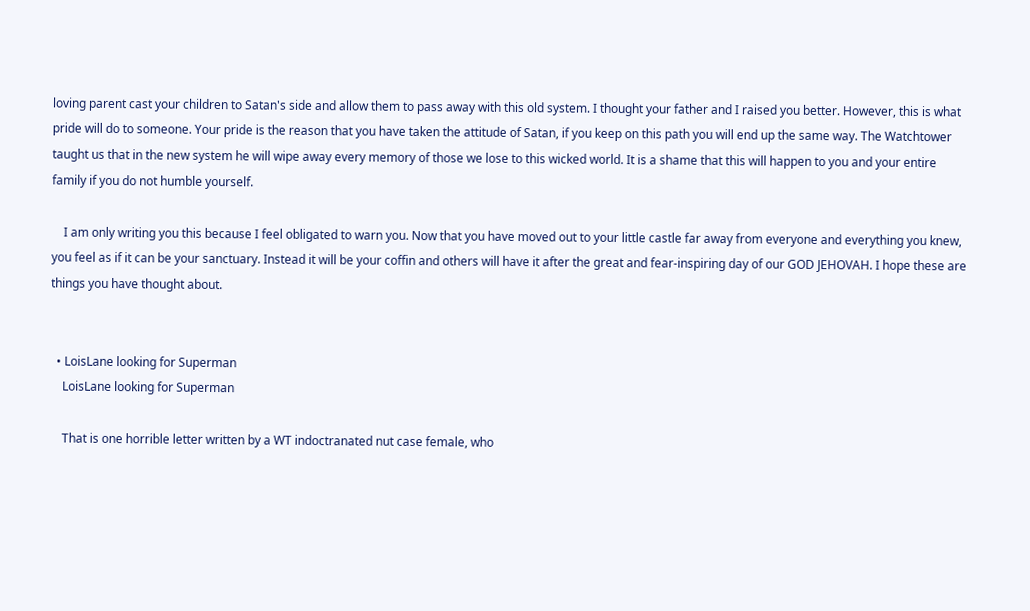loving parent cast your children to Satan's side and allow them to pass away with this old system. I thought your father and I raised you better. However, this is what pride will do to someone. Your pride is the reason that you have taken the attitude of Satan, if you keep on this path you will end up the same way. The Watchtower taught us that in the new system he will wipe away every memory of those we lose to this wicked world. It is a shame that this will happen to you and your entire family if you do not humble yourself.

    I am only writing you this because I feel obligated to warn you. Now that you have moved out to your little castle far away from everyone and everything you knew, you feel as if it can be your sanctuary. Instead it will be your coffin and others will have it after the great and fear-inspiring day of our GOD JEHOVAH. I hope these are things you have thought about.


  • LoisLane looking for Superman
    LoisLane looking for Superman

    That is one horrible letter written by a WT indoctranated nut case female, who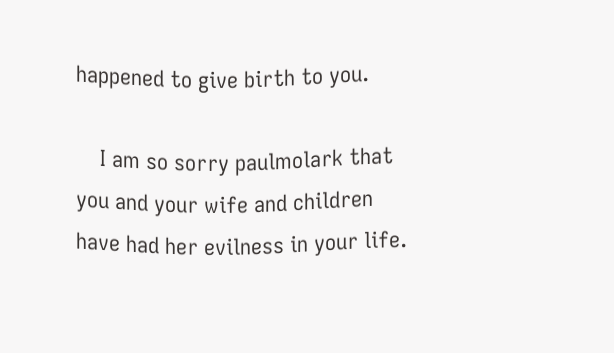happened to give birth to you.

    I am so sorry paulmolark that you and your wife and children have had her evilness in your life.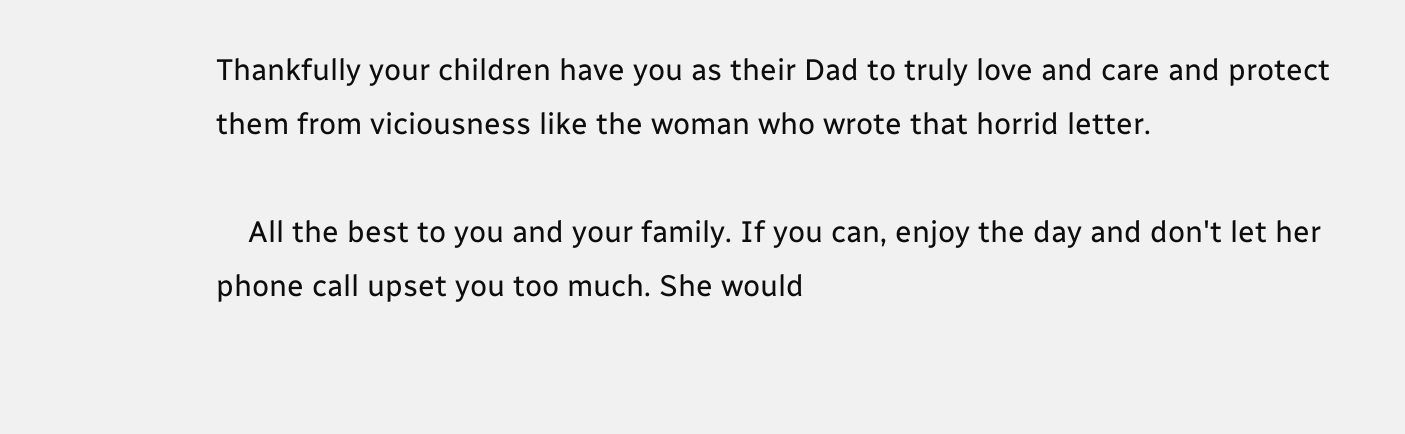Thankfully your children have you as their Dad to truly love and care and protect them from viciousness like the woman who wrote that horrid letter.

    All the best to you and your family. If you can, enjoy the day and don't let her phone call upset you too much. She would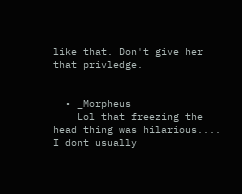like that. Don't give her that privledge.


  • _Morpheus
    Lol that freezing the head thing was hilarious.... I dont usually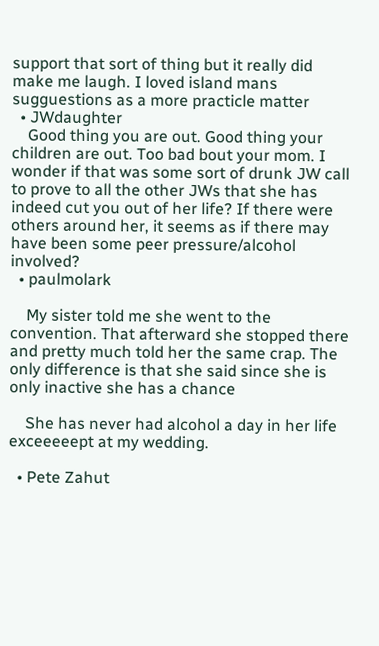support that sort of thing but it really did make me laugh. I loved island mans sugguestions as a more practicle matter
  • JWdaughter
    Good thing you are out. Good thing your children are out. Too bad bout your mom. I wonder if that was some sort of drunk JW call to prove to all the other JWs that she has indeed cut you out of her life? If there were others around her, it seems as if there may have been some peer pressure/alcohol involved?
  • paulmolark

    My sister told me she went to the convention. That afterward she stopped there and pretty much told her the same crap. The only difference is that she said since she is only inactive she has a chance

    She has never had alcohol a day in her life exceeeeept at my wedding.

  • Pete Zahut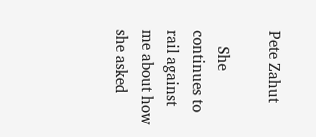Pete Zahut

    She continues to rail against me about how she asked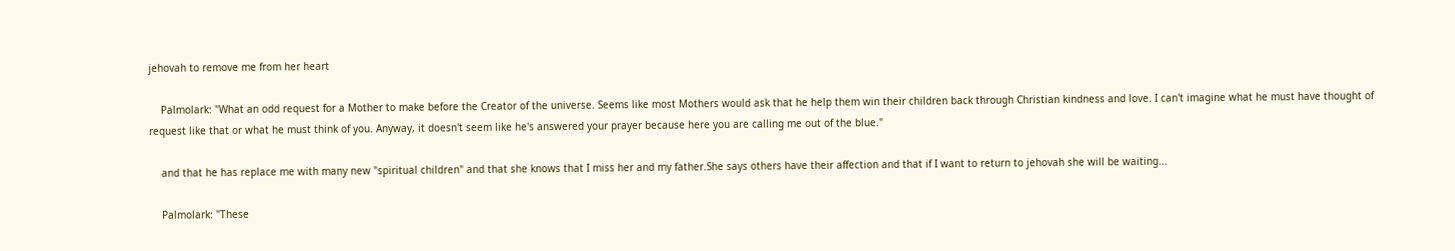jehovah to remove me from her heart

    Palmolark: "What an odd request for a Mother to make before the Creator of the universe. Seems like most Mothers would ask that he help them win their children back through Christian kindness and love. I can't imagine what he must have thought of request like that or what he must think of you. Anyway, it doesn't seem like he's answered your prayer because here you are calling me out of the blue."

    and that he has replace me with many new "spiritual children" and that she knows that I miss her and my father.She says others have their affection and that if I want to return to jehovah she will be waiting...

    Palmolark: "These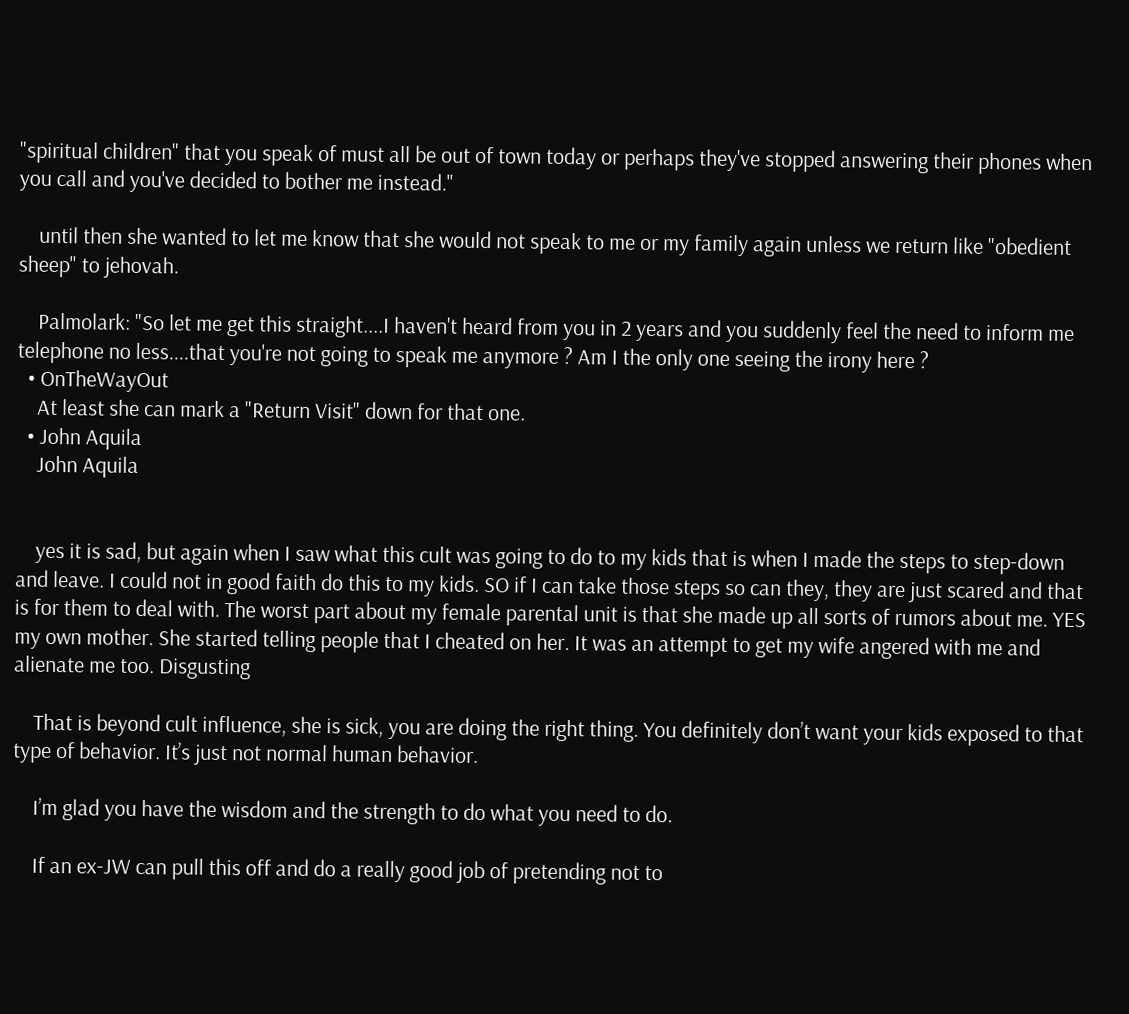"spiritual children" that you speak of must all be out of town today or perhaps they've stopped answering their phones when you call and you've decided to bother me instead."

    until then she wanted to let me know that she would not speak to me or my family again unless we return like "obedient sheep" to jehovah.

    Palmolark: "So let me get this straight....I haven't heard from you in 2 years and you suddenly feel the need to inform me telephone no less....that you're not going to speak me anymore ? Am I the only one seeing the irony here ?
  • OnTheWayOut
    At least she can mark a "Return Visit" down for that one.
  • John Aquila
    John Aquila


    yes it is sad, but again when I saw what this cult was going to do to my kids that is when I made the steps to step-down and leave. I could not in good faith do this to my kids. SO if I can take those steps so can they, they are just scared and that is for them to deal with. The worst part about my female parental unit is that she made up all sorts of rumors about me. YES my own mother. She started telling people that I cheated on her. It was an attempt to get my wife angered with me and alienate me too. Disgusting

    That is beyond cult influence, she is sick, you are doing the right thing. You definitely don’t want your kids exposed to that type of behavior. It’s just not normal human behavior.

    I’m glad you have the wisdom and the strength to do what you need to do.

    If an ex-JW can pull this off and do a really good job of pretending not to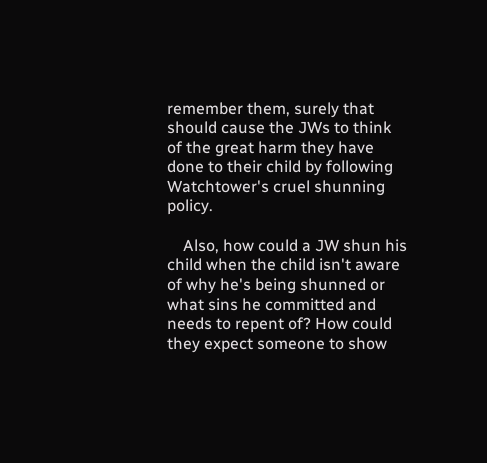remember them, surely that should cause the JWs to think of the great harm they have done to their child by following Watchtower's cruel shunning policy.

    Also, how could a JW shun his child when the child isn't aware of why he's being shunned or what sins he committed and needs to repent of? How could they expect someone to show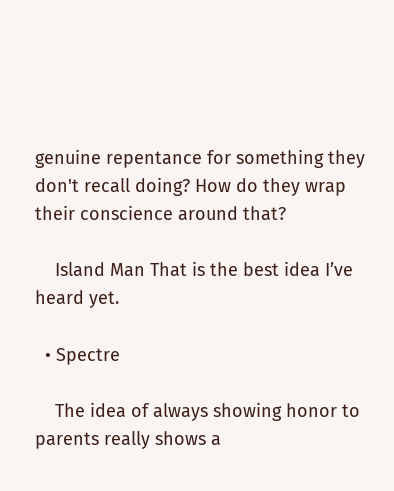genuine repentance for something they don't recall doing? How do they wrap their conscience around that?

    Island Man That is the best idea I’ve heard yet.

  • Spectre

    The idea of always showing honor to parents really shows a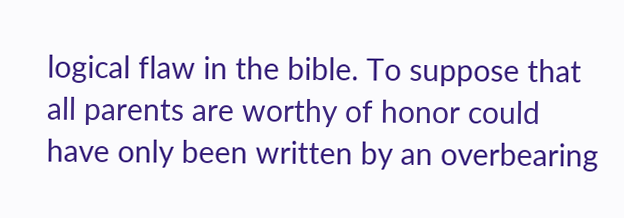logical flaw in the bible. To suppose that all parents are worthy of honor could have only been written by an overbearing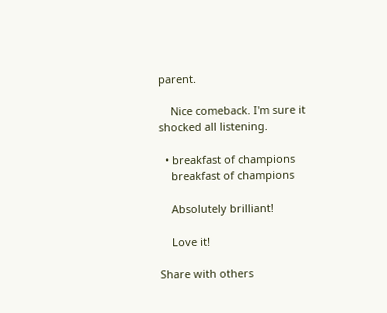parent.

    Nice comeback. I'm sure it shocked all listening.

  • breakfast of champions
    breakfast of champions

    Absolutely brilliant!

    Love it!

Share with others